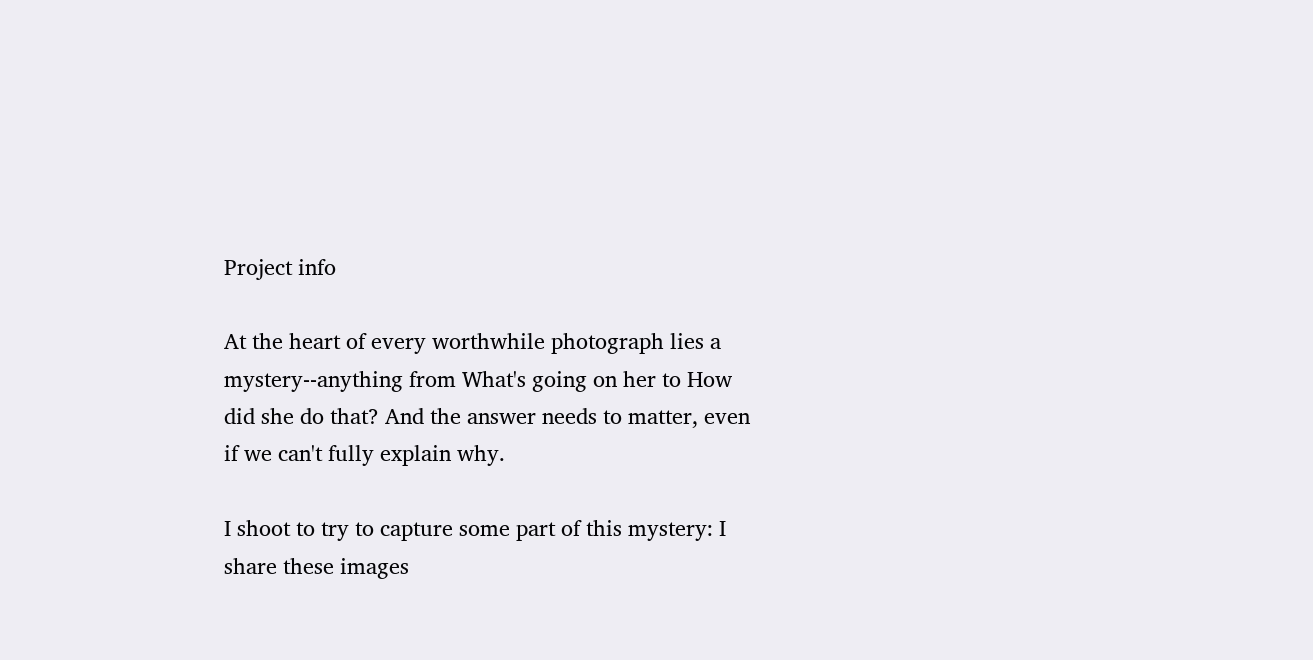Project info

At the heart of every worthwhile photograph lies a mystery--anything from What's going on her to How did she do that? And the answer needs to matter, even if we can't fully explain why.

I shoot to try to capture some part of this mystery: I share these images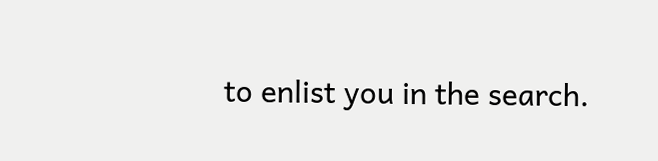to enlist you in the search.